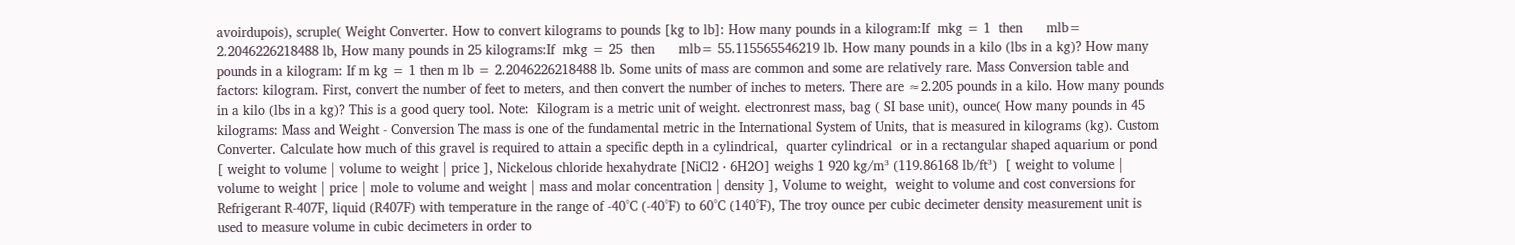avoirdupois), scruple( Weight Converter. How to convert kilograms to pounds [kg to lb]: How many pounds in a kilogram:If  mkg = 1  then      mlb= 2.2046226218488 lb, How many pounds in 25 kilograms:If  mkg = 25  then      mlb= 55.115565546219 lb. How many pounds in a kilo (lbs in a kg)? How many pounds in a kilogram: If m kg = 1 then m lb = 2.2046226218488 lb. Some units of mass are common and some are relatively rare. Mass Conversion table and factors: kilogram. First, convert the number of feet to meters, and then convert the number of inches to meters. There are ≈2.205 pounds in a kilo. How many pounds in a kilo (lbs in a kg)? This is a good query tool. Note:  Kilogram is a metric unit of weight. electronrest mass, bag ( SI base unit), ounce( How many pounds in 45 kilograms: Mass and Weight - Conversion The mass is one of the fundamental metric in the International System of Units, that is measured in kilograms (kg). Custom Converter. Calculate how much of this gravel is required to attain a specific depth in a cylindrical,  quarter cylindrical  or in a rectangular shaped aquarium or pond  [ weight to volume | volume to weight | price ], Nickelous chloride hexahydrate [NiCl2 ⋅ 6H2O] weighs 1 920 kg/m³ (119.86168 lb/ft³)  [ weight to volume | volume to weight | price | mole to volume and weight | mass and molar concentration | density ], Volume to weight,  weight to volume and cost conversions for Refrigerant R-407F, liquid (R407F) with temperature in the range of -40°C (-40°F) to 60°C (140°F), The troy ounce per cubic decimeter density measurement unit is used to measure volume in cubic decimeters in order to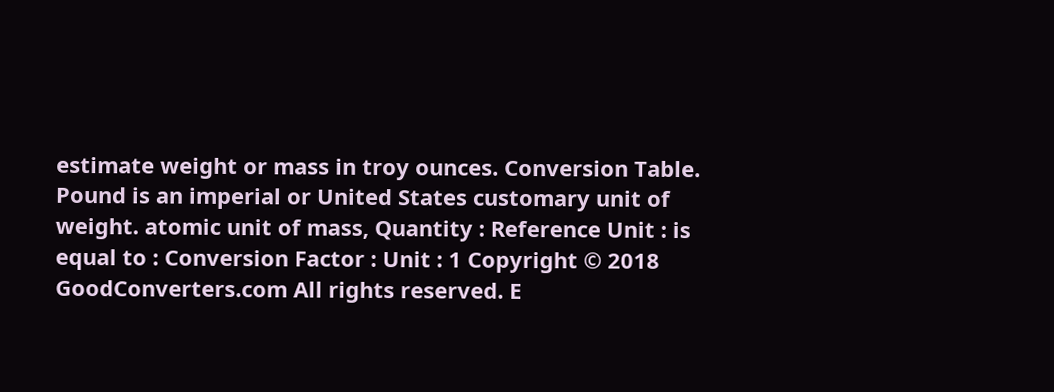estimate weight or mass in troy ounces. Conversion Table. Pound is an imperial or United States customary unit of weight. atomic unit of mass, Quantity : Reference Unit : is equal to : Conversion Factor : Unit : 1 Copyright © 2018 GoodConverters.com All rights reserved. E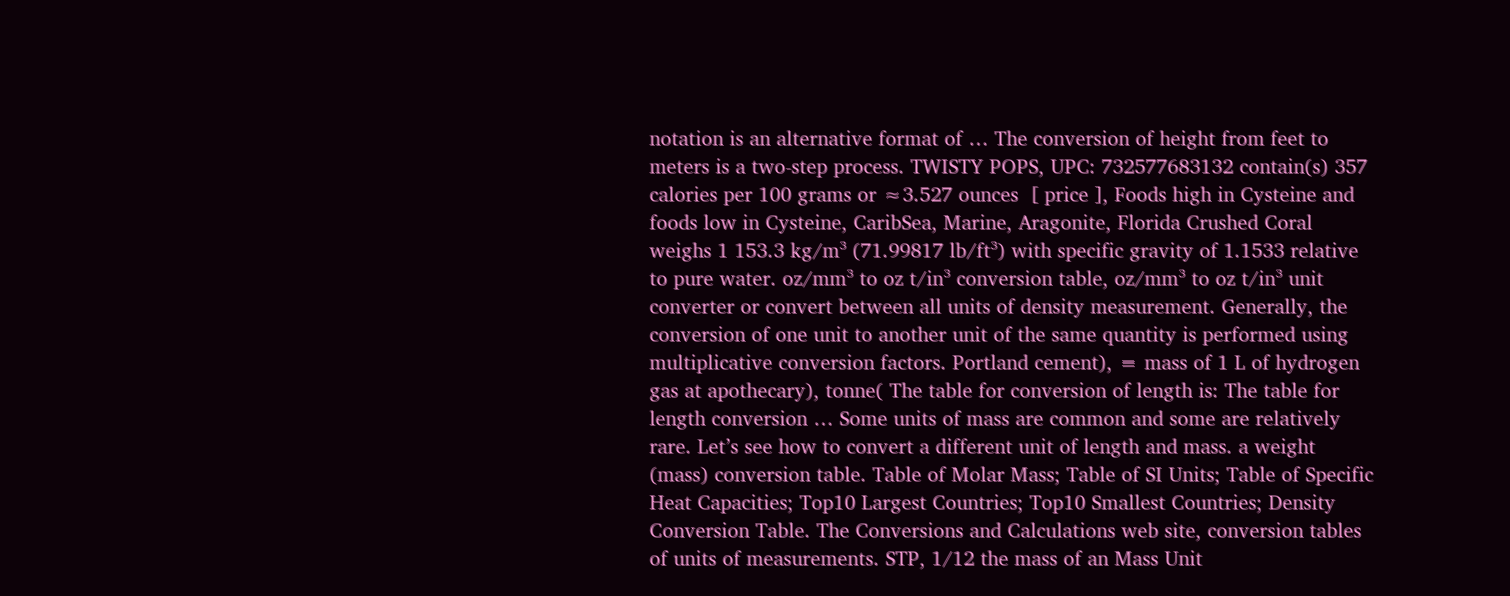notation is an alternative format of … The conversion of height from feet to meters is a two-step process. TWISTY POPS, UPC: 732577683132 contain(s) 357 calories per 100 grams or ≈3.527 ounces  [ price ], Foods high in Cysteine and foods low in Cysteine, CaribSea, Marine, Aragonite, Florida Crushed Coral weighs 1 153.3 kg/m³ (71.99817 lb/ft³) with specific gravity of 1.1533 relative to pure water. oz/mm³ to oz t/in³ conversion table, oz/mm³ to oz t/in³ unit converter or convert between all units of density measurement. Generally, the conversion of one unit to another unit of the same quantity is performed using multiplicative conversion factors. Portland cement), ≡ mass of 1 L of hydrogen gas at apothecary), tonne( The table for conversion of length is: The table for length conversion … Some units of mass are common and some are relatively rare. Let’s see how to convert a different unit of length and mass. a weight (mass) conversion table. Table of Molar Mass; Table of SI Units; Table of Specific Heat Capacities; Top10 Largest Countries; Top10 Smallest Countries; Density Conversion Table. The Conversions and Calculations web site, conversion tables of units of measurements. STP, 1/12 the mass of an Mass Unit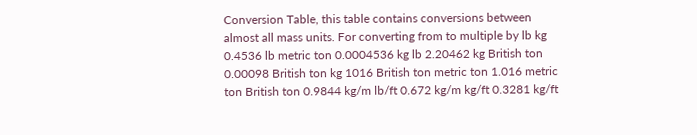Conversion Table, this table contains conversions between almost all mass units. For converting from to multiple by lb kg 0.4536 lb metric ton 0.0004536 kg lb 2.20462 kg British ton 0.00098 British ton kg 1016 British ton metric ton 1.016 metric ton British ton 0.9844 kg/m lb/ft 0.672 kg/m kg/ft 0.3281 kg/ft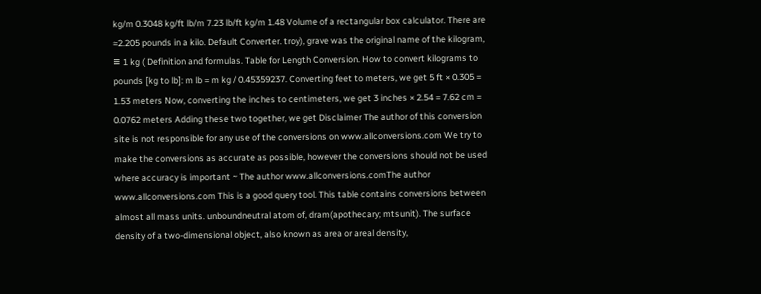kg/m 0.3048 kg/ft lb/m 7.23 lb/ft kg/m 1.48 Volume of a rectangular box calculator. There are ≈2.205 pounds in a kilo. Default Converter. troy), grave was the original name of the kilogram, ≡ 1 kg ( Definition and formulas. Table for Length Conversion. How to convert kilograms to pounds [kg to lb]: m lb = m kg / 0.45359237. Converting feet to meters, we get 5 ft × 0.305 = 1.53 meters Now, converting the inches to centimeters, we get 3 inches × 2.54 = 7.62 cm = 0.0762 meters Adding these two together, we get Disclaimer The author of this conversion site is not responsible for any use of the conversions on www.allconversions.com We try to make the conversions as accurate as possible, however the conversions should not be used where accuracy is important ~ The author www.allconversions.comThe author www.allconversions.com This is a good query tool. This table contains conversions between almost all mass units. unboundneutral atom of, dram(apothecary; mtsunit). The surface density of a two-dimensional object, also known as area or areal density,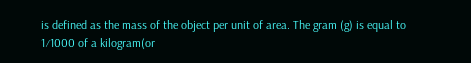is defined as the mass of the object per unit of area. The gram (g) is equal to 1⁄1000 of a kilogram(or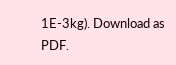1E-3kg). Download as PDF.